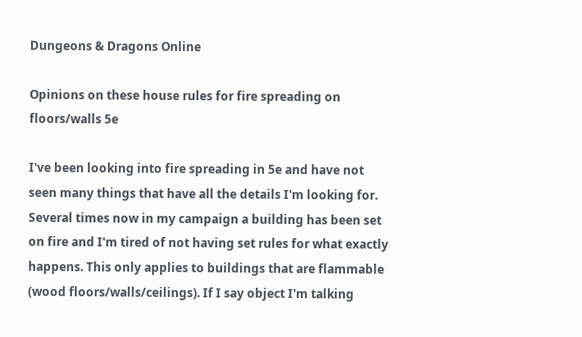Dungeons & Dragons Online

Opinions on these house rules for fire spreading on floors/walls 5e

I've been looking into fire spreading in 5e and have not seen many things that have all the details I'm looking for. Several times now in my campaign a building has been set on fire and I'm tired of not having set rules for what exactly happens. This only applies to buildings that are flammable (wood floors/walls/ceilings). If I say object I'm talking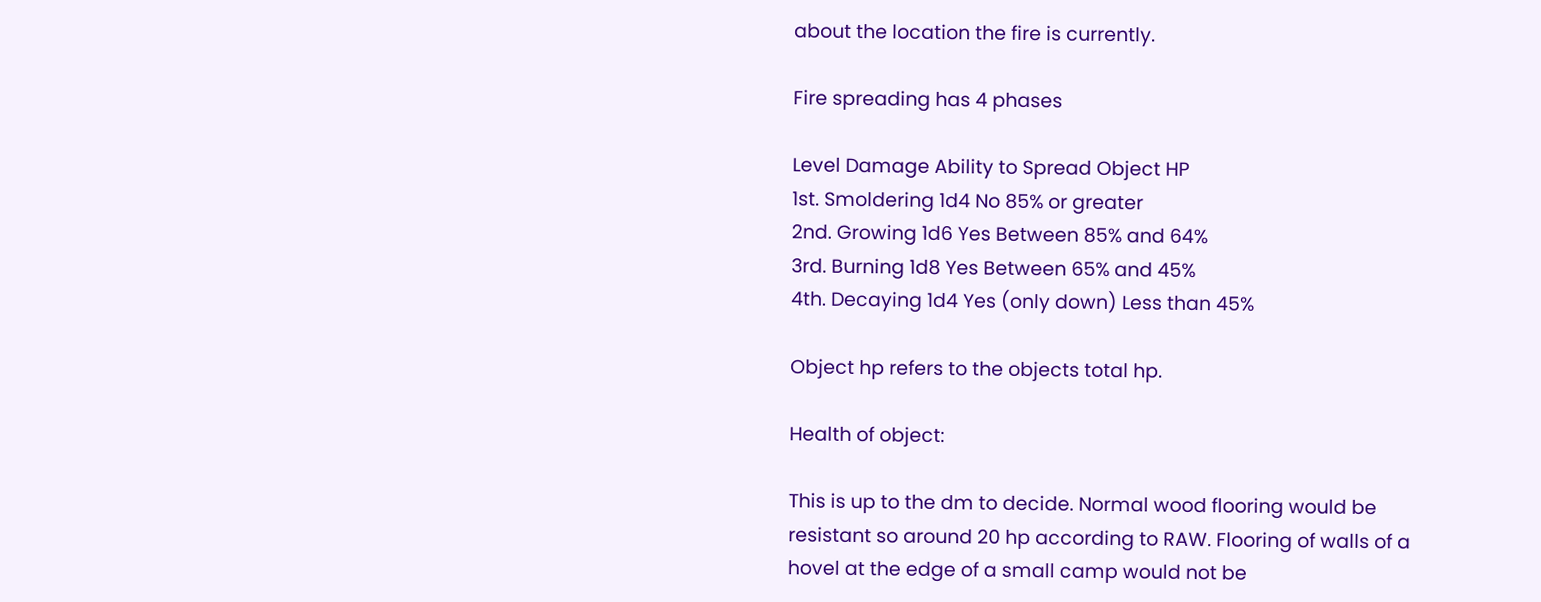about the location the fire is currently.

Fire spreading has 4 phases

Level Damage Ability to Spread Object HP
1st. Smoldering 1d4 No 85% or greater
2nd. Growing 1d6 Yes Between 85% and 64%
3rd. Burning 1d8 Yes Between 65% and 45%
4th. Decaying 1d4 Yes (only down) Less than 45%

Object hp refers to the objects total hp.

Health of object:

This is up to the dm to decide. Normal wood flooring would be resistant so around 20 hp according to RAW. Flooring of walls of a hovel at the edge of a small camp would not be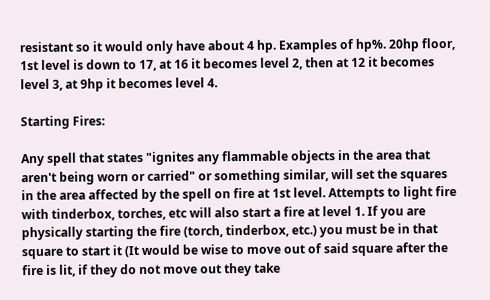resistant so it would only have about 4 hp. Examples of hp%. 20hp floor, 1st level is down to 17, at 16 it becomes level 2, then at 12 it becomes level 3, at 9hp it becomes level 4.

Starting Fires:

Any spell that states "ignites any flammable objects in the area that aren't being worn or carried" or something similar, will set the squares in the area affected by the spell on fire at 1st level. Attempts to light fire with tinderbox, torches, etc will also start a fire at level 1. If you are physically starting the fire (torch, tinderbox, etc.) you must be in that square to start it (It would be wise to move out of said square after the fire is lit, if they do not move out they take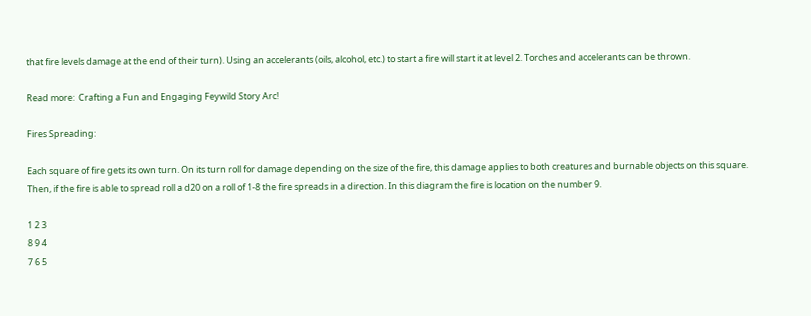that fire levels damage at the end of their turn). Using an accelerants (oils, alcohol, etc.) to start a fire will start it at level 2. Torches and accelerants can be thrown.

Read more:  Crafting a Fun and Engaging Feywild Story Arc!

Fires Spreading:

Each square of fire gets its own turn. On its turn roll for damage depending on the size of the fire, this damage applies to both creatures and burnable objects on this square. Then, if the fire is able to spread roll a d20 on a roll of 1-8 the fire spreads in a direction. In this diagram the fire is location on the number 9.

1 2 3
8 9 4
7 6 5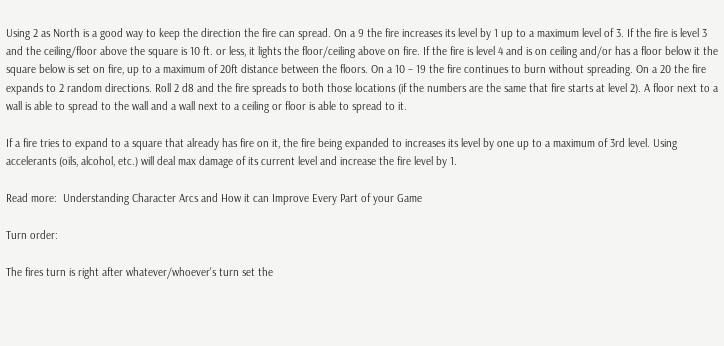Using 2 as North is a good way to keep the direction the fire can spread. On a 9 the fire increases its level by 1 up to a maximum level of 3. If the fire is level 3 and the ceiling/floor above the square is 10 ft. or less, it lights the floor/ceiling above on fire. If the fire is level 4 and is on ceiling and/or has a floor below it the square below is set on fire, up to a maximum of 20ft distance between the floors. On a 10 – 19 the fire continues to burn without spreading. On a 20 the fire expands to 2 random directions. Roll 2 d8 and the fire spreads to both those locations (if the numbers are the same that fire starts at level 2). A floor next to a wall is able to spread to the wall and a wall next to a ceiling or floor is able to spread to it.

If a fire tries to expand to a square that already has fire on it, the fire being expanded to increases its level by one up to a maximum of 3rd level. Using accelerants (oils, alcohol, etc.) will deal max damage of its current level and increase the fire level by 1.

Read more:  Understanding Character Arcs and How it can Improve Every Part of your Game

Turn order:

The fires turn is right after whatever/whoever's turn set the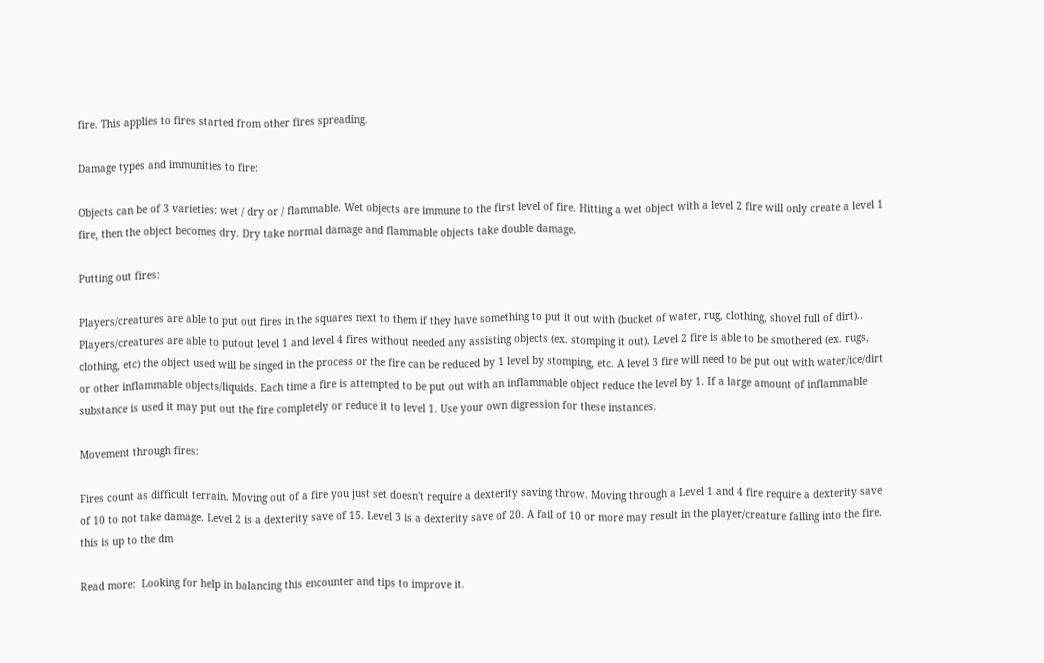fire. This applies to fires started from other fires spreading.

Damage types and immunities to fire:

Objects can be of 3 varieties: wet / dry or / flammable. Wet objects are immune to the first level of fire. Hitting a wet object with a level 2 fire will only create a level 1 fire, then the object becomes dry. Dry take normal damage and flammable objects take double damage.

Putting out fires:

Players/creatures are able to put out fires in the squares next to them if they have something to put it out with (bucket of water, rug, clothing, shovel full of dirt).. Players/creatures are able to putout level 1 and level 4 fires without needed any assisting objects (ex. stomping it out). Level 2 fire is able to be smothered (ex. rugs, clothing, etc) the object used will be singed in the process or the fire can be reduced by 1 level by stomping, etc. A level 3 fire will need to be put out with water/ice/dirt or other inflammable objects/liquids. Each time a fire is attempted to be put out with an inflammable object reduce the level by 1. If a large amount of inflammable substance is used it may put out the fire completely or reduce it to level 1. Use your own digression for these instances.

Movement through fires:

Fires count as difficult terrain. Moving out of a fire you just set doesn't require a dexterity saving throw. Moving through a Level 1 and 4 fire require a dexterity save of 10 to not take damage. Level 2 is a dexterity save of 15. Level 3 is a dexterity save of 20. A fail of 10 or more may result in the player/creature falling into the fire. this is up to the dm

Read more:  Looking for help in balancing this encounter and tips to improve it.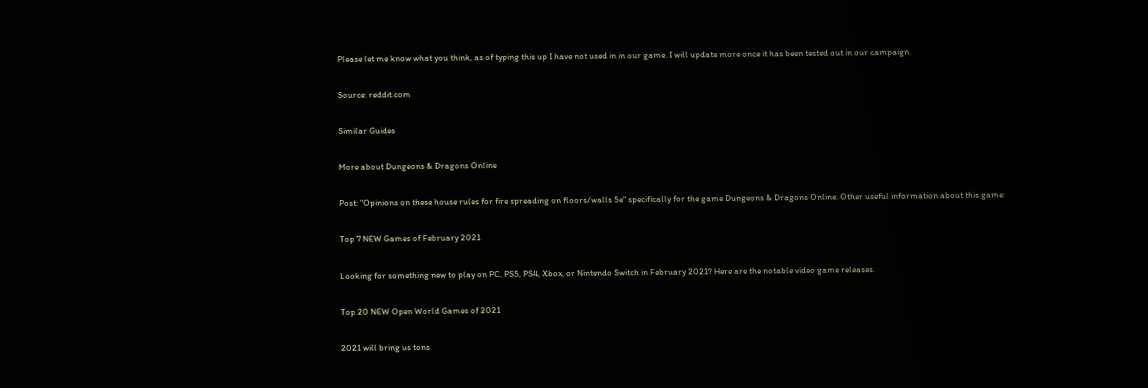Please let me know what you think, as of typing this up I have not used in in our game. I will update more once it has been tested out in our campaign.

Source: reddit.com

Similar Guides

More about Dungeons & Dragons Online

Post: "Opinions on these house rules for fire spreading on floors/walls 5e" specifically for the game Dungeons & Dragons Online. Other useful information about this game:

Top 7 NEW Games of February 2021

Looking for something new to play on PC, PS5, PS4, Xbox, or Nintendo Switch in February 2021? Here are the notable video game releases.

Top 20 NEW Open World Games of 2021

2021 will bring us tons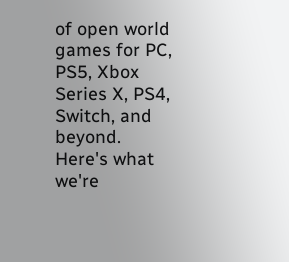of open world games for PC, PS5, Xbox Series X, PS4, Switch, and beyond. Here's what we're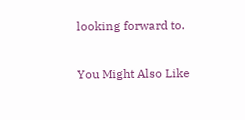looking forward to.

You Might Also Like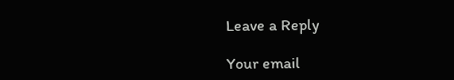Leave a Reply

Your email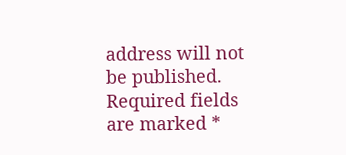address will not be published. Required fields are marked *